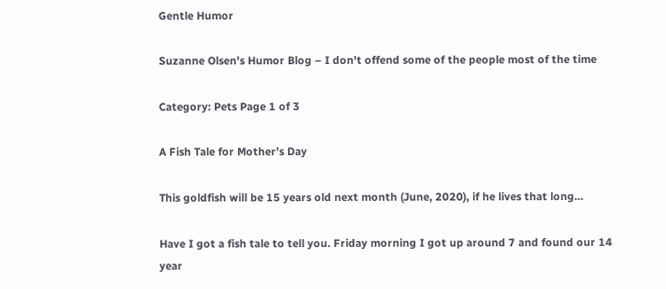Gentle Humor

Suzanne Olsen's Humor Blog – I don't offend some of the people most of the time

Category: Pets Page 1 of 3

A Fish Tale for Mother’s Day

This goldfish will be 15 years old next month (June, 2020), if he lives that long…

Have I got a fish tale to tell you. Friday morning I got up around 7 and found our 14 year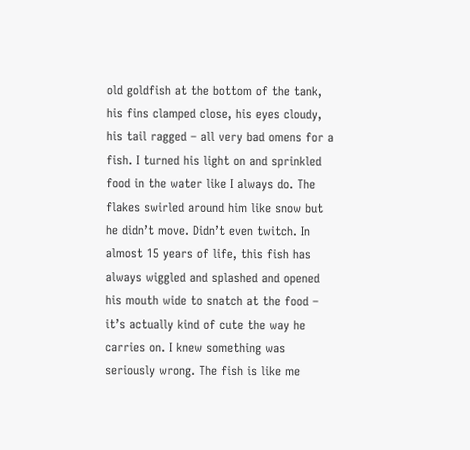old goldfish at the bottom of the tank, his fins clamped close, his eyes cloudy, his tail ragged – all very bad omens for a fish. I turned his light on and sprinkled food in the water like I always do. The flakes swirled around him like snow but he didn’t move. Didn’t even twitch. In almost 15 years of life, this fish has always wiggled and splashed and opened his mouth wide to snatch at the food – it’s actually kind of cute the way he carries on. I knew something was seriously wrong. The fish is like me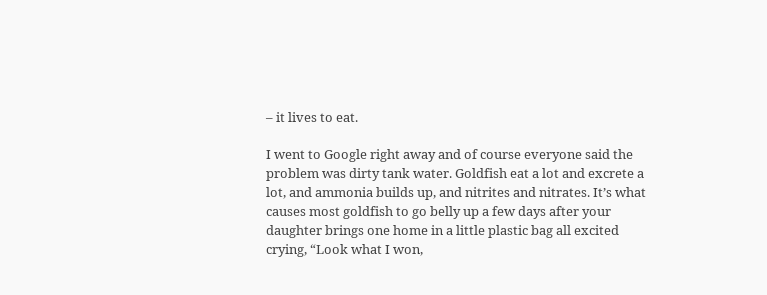– it lives to eat.

I went to Google right away and of course everyone said the problem was dirty tank water. Goldfish eat a lot and excrete a lot, and ammonia builds up, and nitrites and nitrates. It’s what causes most goldfish to go belly up a few days after your daughter brings one home in a little plastic bag all excited crying, “Look what I won,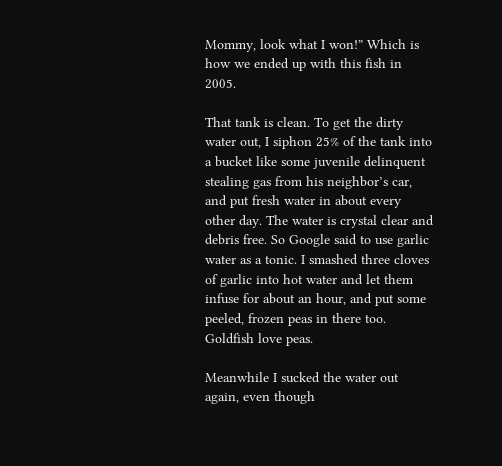Mommy, look what I won!” Which is how we ended up with this fish in 2005.

That tank is clean. To get the dirty water out, I siphon 25% of the tank into a bucket like some juvenile delinquent stealing gas from his neighbor’s car, and put fresh water in about every other day. The water is crystal clear and debris free. So Google said to use garlic water as a tonic. I smashed three cloves of garlic into hot water and let them infuse for about an hour, and put some peeled, frozen peas in there too. Goldfish love peas.

Meanwhile I sucked the water out again, even though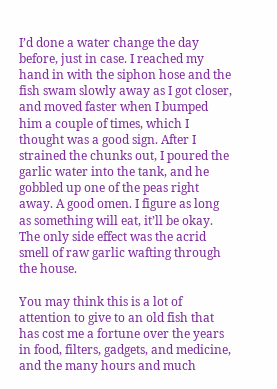I’d done a water change the day before, just in case. I reached my hand in with the siphon hose and the fish swam slowly away as I got closer, and moved faster when I bumped him a couple of times, which I thought was a good sign. After I strained the chunks out, I poured the garlic water into the tank, and he gobbled up one of the peas right away. A good omen. I figure as long as something will eat, it’ll be okay. The only side effect was the acrid smell of raw garlic wafting through the house.

You may think this is a lot of attention to give to an old fish that has cost me a fortune over the years in food, filters, gadgets, and medicine, and the many hours and much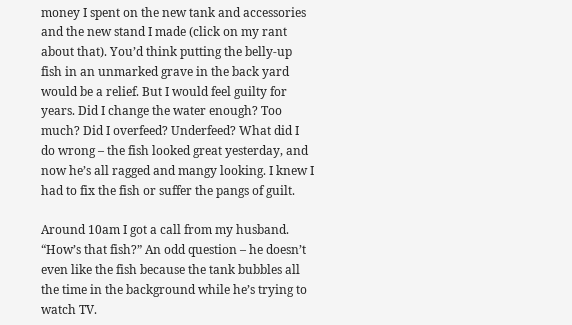money I spent on the new tank and accessories and the new stand I made (click on my rant about that). You’d think putting the belly-up fish in an unmarked grave in the back yard would be a relief. But I would feel guilty for years. Did I change the water enough? Too much? Did I overfeed? Underfeed? What did I do wrong – the fish looked great yesterday, and now he’s all ragged and mangy looking. I knew I had to fix the fish or suffer the pangs of guilt.

Around 10am I got a call from my husband. “How’s that fish?” An odd question – he doesn’t even like the fish because the tank bubbles all the time in the background while he’s trying to watch TV.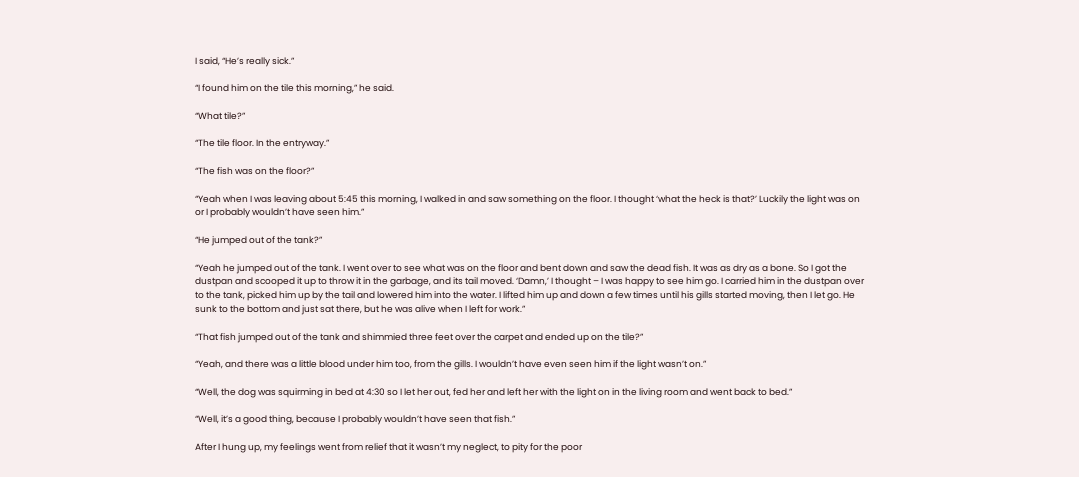I said, “He’s really sick.”

“I found him on the tile this morning,” he said.

“What tile?”

“The tile floor. In the entryway.”

“The fish was on the floor?”

“Yeah when I was leaving about 5:45 this morning, I walked in and saw something on the floor. I thought ‘what the heck is that?’ Luckily the light was on or I probably wouldn’t have seen him.”

“He jumped out of the tank?”

“Yeah he jumped out of the tank. I went over to see what was on the floor and bent down and saw the dead fish. It was as dry as a bone. So I got the dustpan and scooped it up to throw it in the garbage, and its tail moved. ‘Damn,’ I thought – I was happy to see him go. I carried him in the dustpan over to the tank, picked him up by the tail and lowered him into the water. I lifted him up and down a few times until his gills started moving, then I let go. He sunk to the bottom and just sat there, but he was alive when I left for work.”

“That fish jumped out of the tank and shimmied three feet over the carpet and ended up on the tile?”

“Yeah, and there was a little blood under him too, from the gills. I wouldn’t have even seen him if the light wasn’t on.”

“Well, the dog was squirming in bed at 4:30 so I let her out, fed her and left her with the light on in the living room and went back to bed.”

“Well, it’s a good thing, because I probably wouldn’t have seen that fish.”

After I hung up, my feelings went from relief that it wasn’t my neglect, to pity for the poor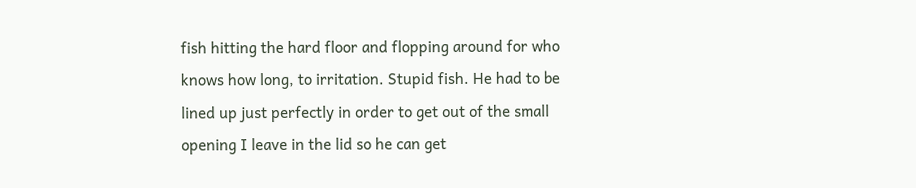fish hitting the hard floor and flopping around for who knows how long, to irritation. Stupid fish. He had to be lined up just perfectly in order to get out of the small opening I leave in the lid so he can get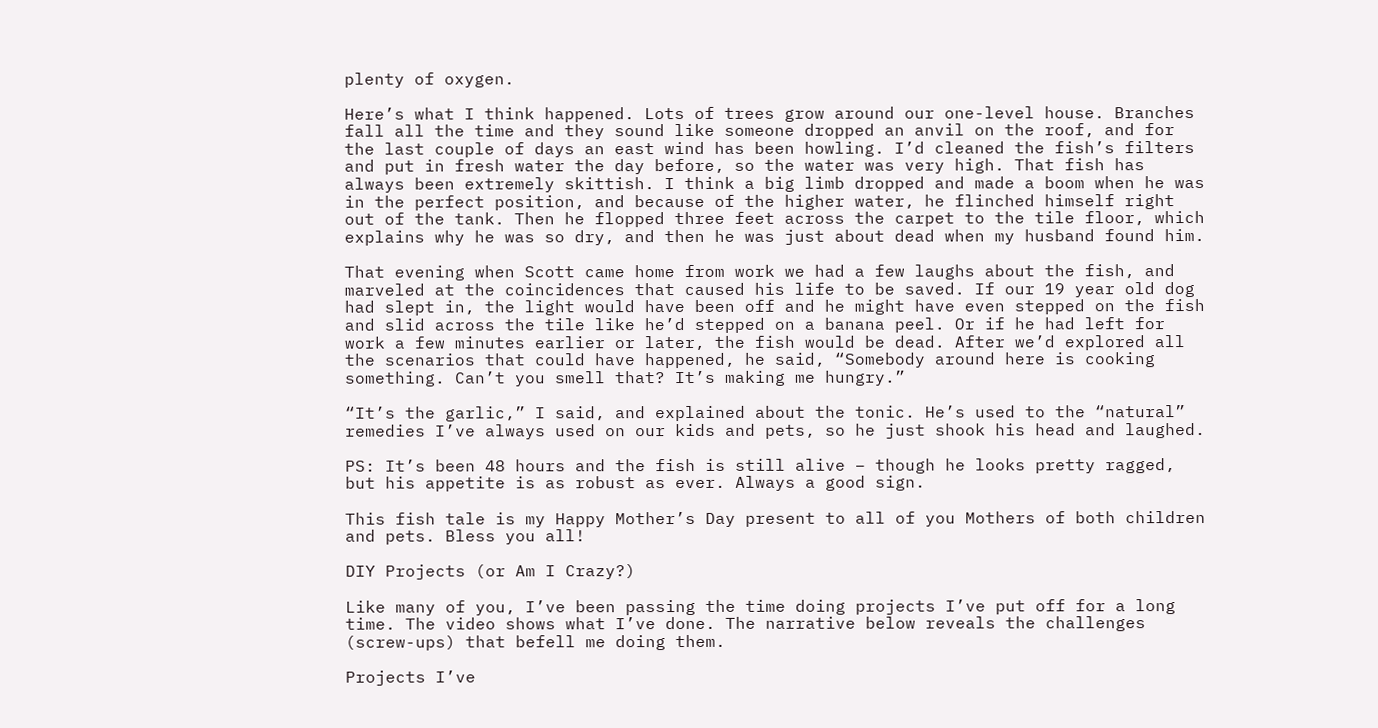plenty of oxygen.

Here’s what I think happened. Lots of trees grow around our one-level house. Branches fall all the time and they sound like someone dropped an anvil on the roof, and for the last couple of days an east wind has been howling. I’d cleaned the fish’s filters and put in fresh water the day before, so the water was very high. That fish has always been extremely skittish. I think a big limb dropped and made a boom when he was in the perfect position, and because of the higher water, he flinched himself right out of the tank. Then he flopped three feet across the carpet to the tile floor, which explains why he was so dry, and then he was just about dead when my husband found him.

That evening when Scott came home from work we had a few laughs about the fish, and marveled at the coincidences that caused his life to be saved. If our 19 year old dog had slept in, the light would have been off and he might have even stepped on the fish and slid across the tile like he’d stepped on a banana peel. Or if he had left for work a few minutes earlier or later, the fish would be dead. After we’d explored all the scenarios that could have happened, he said, “Somebody around here is cooking something. Can’t you smell that? It’s making me hungry.”

“It’s the garlic,” I said, and explained about the tonic. He’s used to the “natural” remedies I’ve always used on our kids and pets, so he just shook his head and laughed.

PS: It’s been 48 hours and the fish is still alive – though he looks pretty ragged, but his appetite is as robust as ever. Always a good sign.

This fish tale is my Happy Mother’s Day present to all of you Mothers of both children and pets. Bless you all!

DIY Projects (or Am I Crazy?)

Like many of you, I’ve been passing the time doing projects I’ve put off for a long time. The video shows what I’ve done. The narrative below reveals the challenges (screw-ups) that befell me doing them.

Projects I’ve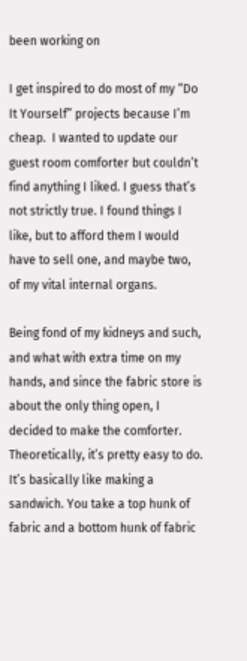been working on

I get inspired to do most of my “Do It Yourself” projects because I’m cheap.  I wanted to update our guest room comforter but couldn’t find anything I liked. I guess that’s not strictly true. I found things I like, but to afford them I would have to sell one, and maybe two, of my vital internal organs.

Being fond of my kidneys and such, and what with extra time on my hands, and since the fabric store is about the only thing open, I decided to make the comforter. Theoretically, it’s pretty easy to do. It’s basically like making a sandwich. You take a top hunk of fabric and a bottom hunk of fabric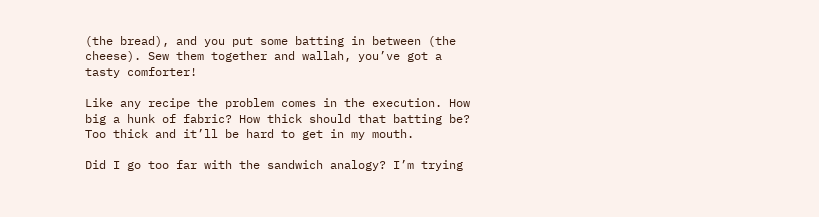(the bread), and you put some batting in between (the cheese). Sew them together and wallah, you’ve got a tasty comforter!

Like any recipe the problem comes in the execution. How big a hunk of fabric? How thick should that batting be? Too thick and it’ll be hard to get in my mouth.

Did I go too far with the sandwich analogy? I’m trying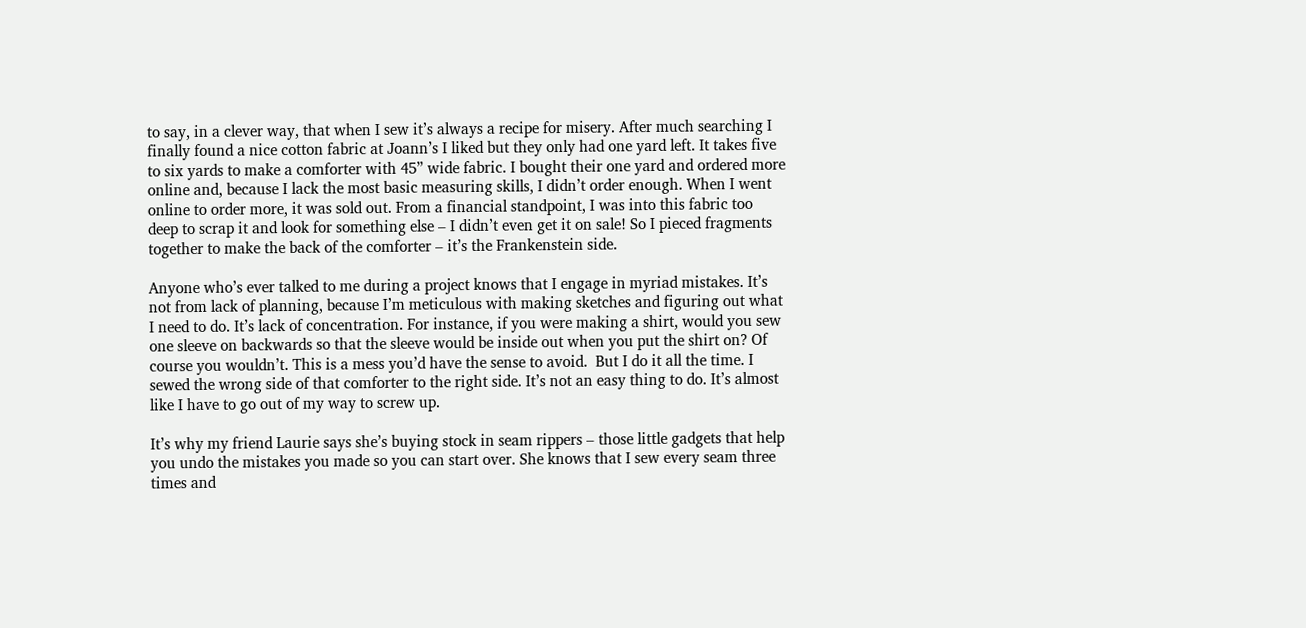to say, in a clever way, that when I sew it’s always a recipe for misery. After much searching I finally found a nice cotton fabric at Joann’s I liked but they only had one yard left. It takes five to six yards to make a comforter with 45” wide fabric. I bought their one yard and ordered more online and, because I lack the most basic measuring skills, I didn’t order enough. When I went online to order more, it was sold out. From a financial standpoint, I was into this fabric too deep to scrap it and look for something else – I didn’t even get it on sale! So I pieced fragments together to make the back of the comforter – it’s the Frankenstein side.

Anyone who’s ever talked to me during a project knows that I engage in myriad mistakes. It’s not from lack of planning, because I’m meticulous with making sketches and figuring out what I need to do. It’s lack of concentration. For instance, if you were making a shirt, would you sew one sleeve on backwards so that the sleeve would be inside out when you put the shirt on? Of course you wouldn’t. This is a mess you’d have the sense to avoid.  But I do it all the time. I sewed the wrong side of that comforter to the right side. It’s not an easy thing to do. It’s almost like I have to go out of my way to screw up.

It’s why my friend Laurie says she’s buying stock in seam rippers – those little gadgets that help you undo the mistakes you made so you can start over. She knows that I sew every seam three times and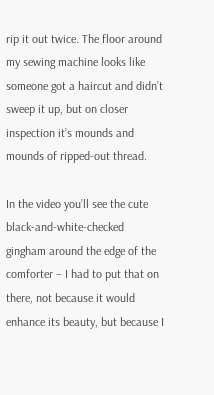rip it out twice. The floor around my sewing machine looks like someone got a haircut and didn’t sweep it up, but on closer inspection it’s mounds and mounds of ripped-out thread.

In the video you’ll see the cute black-and-white-checked gingham around the edge of the comforter – I had to put that on there, not because it would enhance its beauty, but because I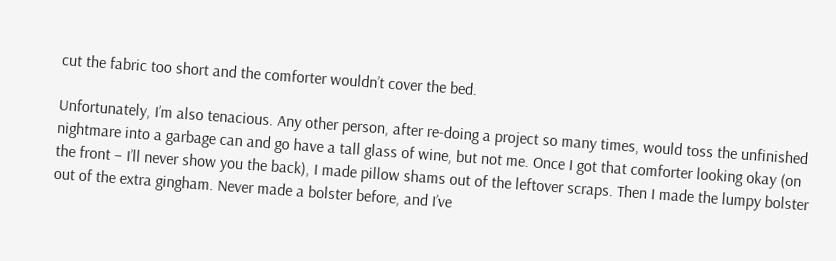cut the fabric too short and the comforter wouldn’t cover the bed.

Unfortunately, I’m also tenacious. Any other person, after re-doing a project so many times, would toss the unfinished nightmare into a garbage can and go have a tall glass of wine, but not me. Once I got that comforter looking okay (on the front – I’ll never show you the back), I made pillow shams out of the leftover scraps. Then I made the lumpy bolster out of the extra gingham. Never made a bolster before, and I’ve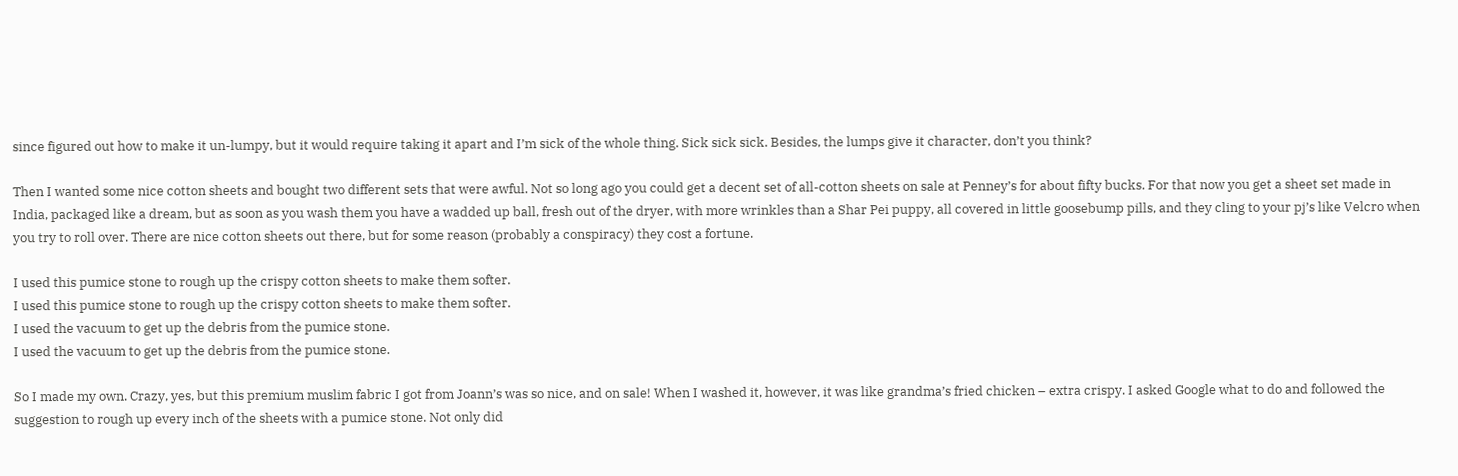since figured out how to make it un-lumpy, but it would require taking it apart and I’m sick of the whole thing. Sick sick sick. Besides, the lumps give it character, don’t you think?

Then I wanted some nice cotton sheets and bought two different sets that were awful. Not so long ago you could get a decent set of all-cotton sheets on sale at Penney’s for about fifty bucks. For that now you get a sheet set made in India, packaged like a dream, but as soon as you wash them you have a wadded up ball, fresh out of the dryer, with more wrinkles than a Shar Pei puppy, all covered in little goosebump pills, and they cling to your pj’s like Velcro when you try to roll over. There are nice cotton sheets out there, but for some reason (probably a conspiracy) they cost a fortune.

I used this pumice stone to rough up the crispy cotton sheets to make them softer.
I used this pumice stone to rough up the crispy cotton sheets to make them softer.
I used the vacuum to get up the debris from the pumice stone.
I used the vacuum to get up the debris from the pumice stone.

So I made my own. Crazy, yes, but this premium muslim fabric I got from Joann’s was so nice, and on sale! When I washed it, however, it was like grandma’s fried chicken – extra crispy. I asked Google what to do and followed the suggestion to rough up every inch of the sheets with a pumice stone. Not only did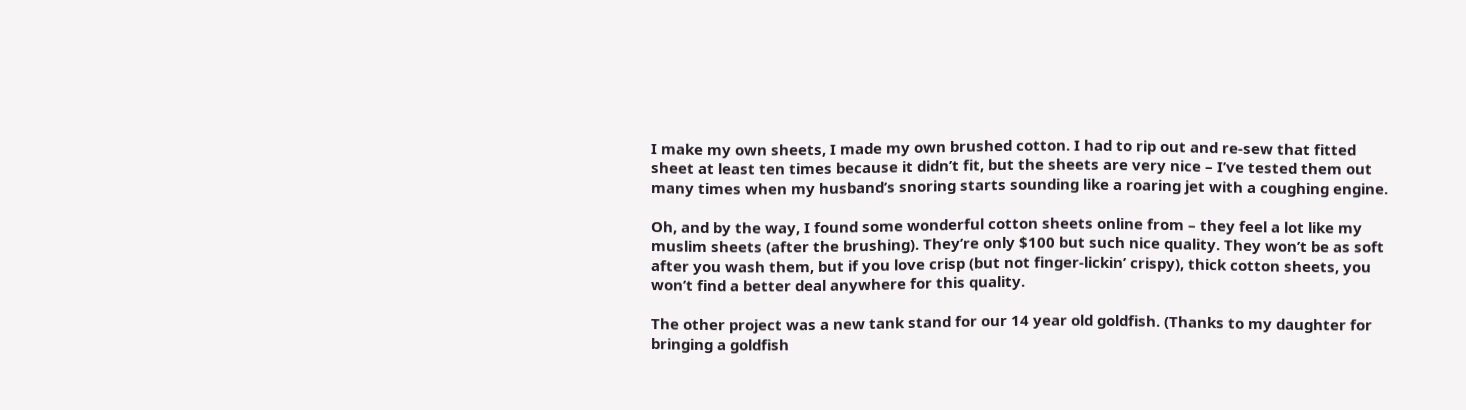I make my own sheets, I made my own brushed cotton. I had to rip out and re-sew that fitted sheet at least ten times because it didn’t fit, but the sheets are very nice – I’ve tested them out many times when my husband’s snoring starts sounding like a roaring jet with a coughing engine.

Oh, and by the way, I found some wonderful cotton sheets online from – they feel a lot like my muslim sheets (after the brushing). They’re only $100 but such nice quality. They won’t be as soft after you wash them, but if you love crisp (but not finger-lickin’ crispy), thick cotton sheets, you won’t find a better deal anywhere for this quality.

The other project was a new tank stand for our 14 year old goldfish. (Thanks to my daughter for bringing a goldfish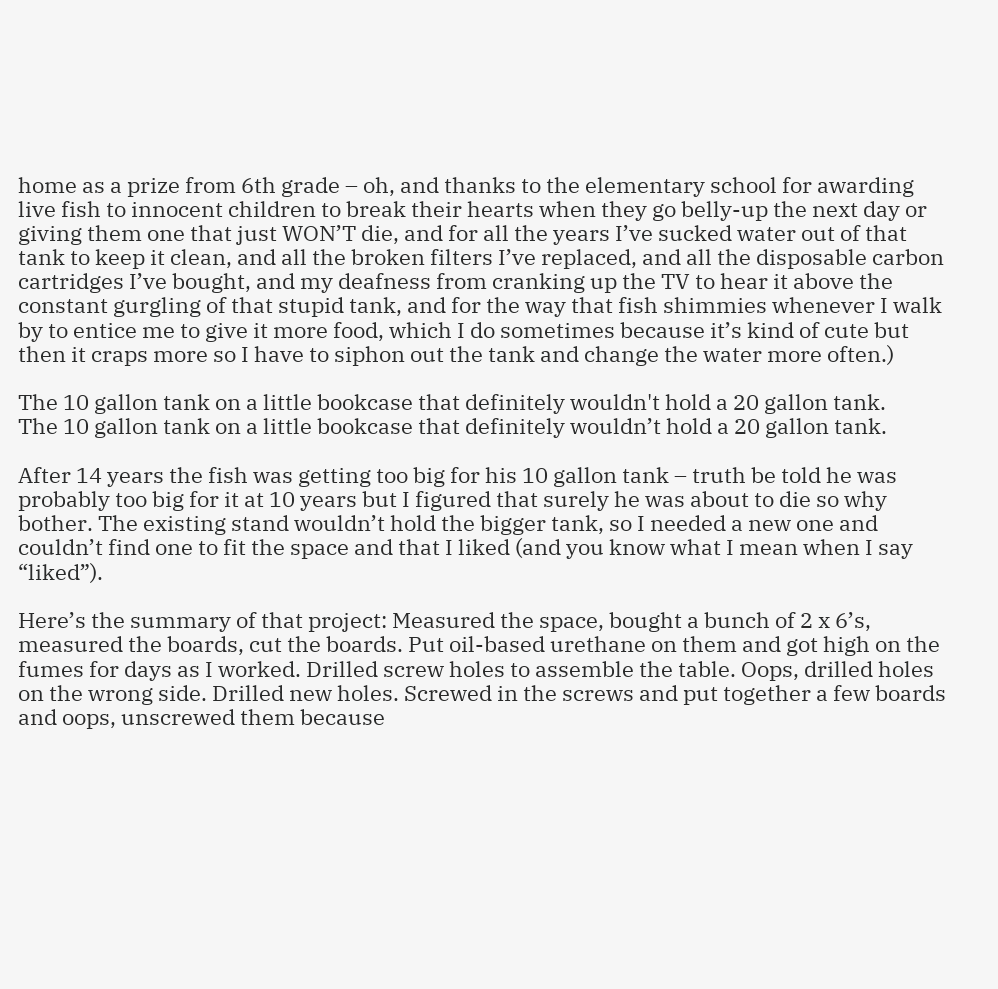home as a prize from 6th grade – oh, and thanks to the elementary school for awarding live fish to innocent children to break their hearts when they go belly-up the next day or giving them one that just WON’T die, and for all the years I’ve sucked water out of that tank to keep it clean, and all the broken filters I’ve replaced, and all the disposable carbon cartridges I’ve bought, and my deafness from cranking up the TV to hear it above the constant gurgling of that stupid tank, and for the way that fish shimmies whenever I walk by to entice me to give it more food, which I do sometimes because it’s kind of cute but then it craps more so I have to siphon out the tank and change the water more often.)

The 10 gallon tank on a little bookcase that definitely wouldn't hold a 20 gallon tank.
The 10 gallon tank on a little bookcase that definitely wouldn’t hold a 20 gallon tank.

After 14 years the fish was getting too big for his 10 gallon tank – truth be told he was probably too big for it at 10 years but I figured that surely he was about to die so why bother. The existing stand wouldn’t hold the bigger tank, so I needed a new one and couldn’t find one to fit the space and that I liked (and you know what I mean when I say “liked”).

Here’s the summary of that project: Measured the space, bought a bunch of 2 x 6’s, measured the boards, cut the boards. Put oil-based urethane on them and got high on the fumes for days as I worked. Drilled screw holes to assemble the table. Oops, drilled holes on the wrong side. Drilled new holes. Screwed in the screws and put together a few boards and oops, unscrewed them because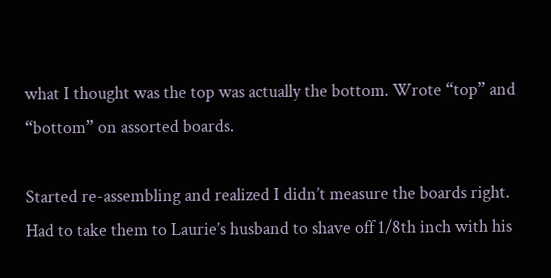what I thought was the top was actually the bottom. Wrote “top” and “bottom” on assorted boards.

Started re-assembling and realized I didn’t measure the boards right. Had to take them to Laurie’s husband to shave off 1/8th inch with his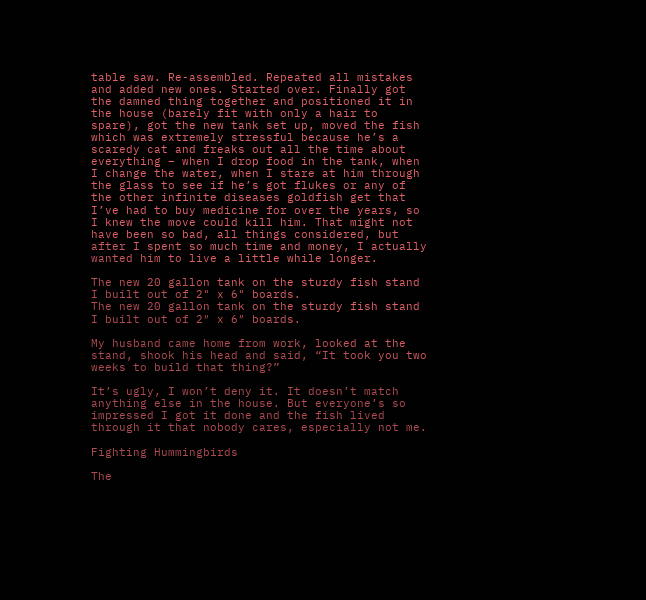table saw. Re-assembled. Repeated all mistakes and added new ones. Started over. Finally got the damned thing together and positioned it in the house (barely fit with only a hair to spare), got the new tank set up, moved the fish which was extremely stressful because he’s a scaredy cat and freaks out all the time about everything – when I drop food in the tank, when I change the water, when I stare at him through the glass to see if he’s got flukes or any of the other infinite diseases goldfish get that I’ve had to buy medicine for over the years, so I knew the move could kill him. That might not have been so bad, all things considered, but after I spent so much time and money, I actually wanted him to live a little while longer.

The new 20 gallon tank on the sturdy fish stand I built out of 2" x 6" boards.
The new 20 gallon tank on the sturdy fish stand I built out of 2″ x 6″ boards.

My husband came home from work, looked at the stand, shook his head and said, “It took you two weeks to build that thing?”

It’s ugly, I won’t deny it. It doesn’t match anything else in the house. But everyone’s so impressed I got it done and the fish lived through it that nobody cares, especially not me.

Fighting Hummingbirds

The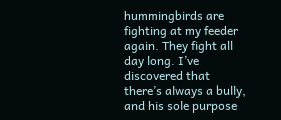hummingbirds are fighting at my feeder again. They fight all day long. I’ve discovered that there’s always a bully, and his sole purpose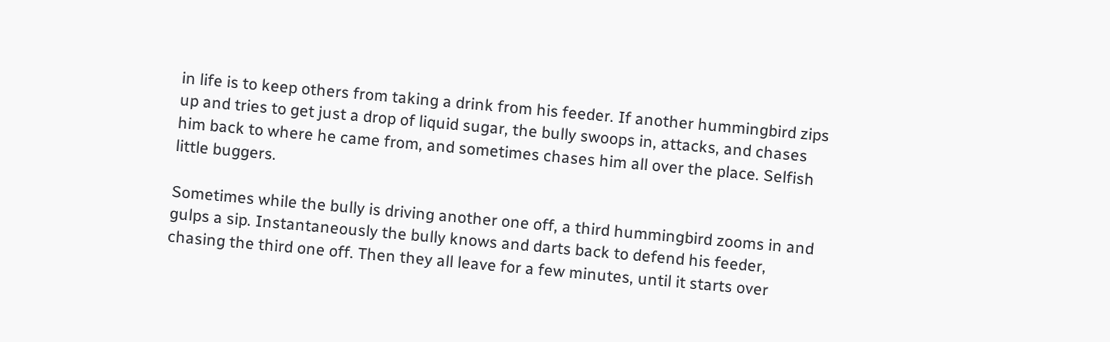in life is to keep others from taking a drink from his feeder. If another hummingbird zips up and tries to get just a drop of liquid sugar, the bully swoops in, attacks, and chases him back to where he came from, and sometimes chases him all over the place. Selfish little buggers.

Sometimes while the bully is driving another one off, a third hummingbird zooms in and gulps a sip. Instantaneously the bully knows and darts back to defend his feeder, chasing the third one off. Then they all leave for a few minutes, until it starts over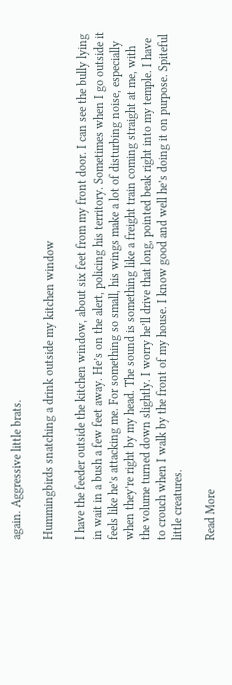again. Aggressive little brats.

Hummingbirds snatching a drink outside my kitchen window

I have the feeder outside the kitchen window, about six feet from my front door. I can see the bully lying in wait in a bush a few feet away. He’s on the alert, policing his territory. Sometimes when I go outside it feels like he’s attacking me. For something so small, his wings make a lot of disturbing noise, especially when they’re right by my head. The sound is something like a freight train coming straight at me, with the volume turned down slightly. I worry he’ll drive that long, pointed beak right into my temple. I have to crouch when I walk by the front of my house. I know good and well he’s doing it on purpose. Spiteful little creatures.

Read More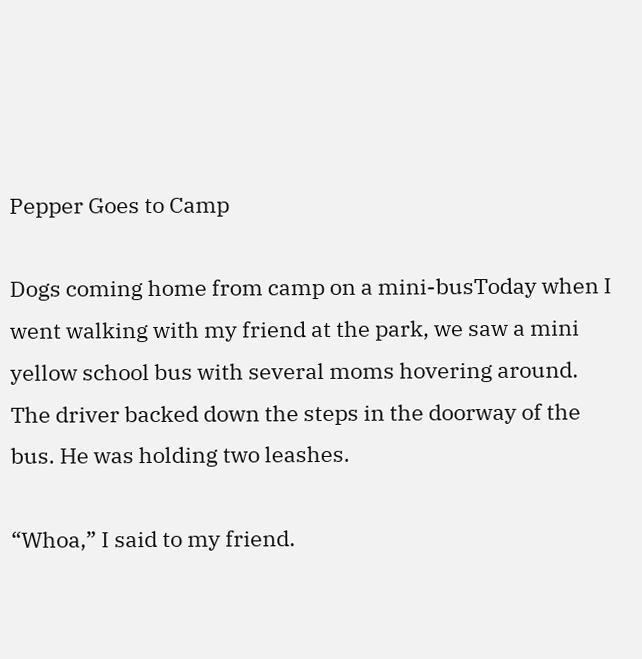Pepper Goes to Camp

Dogs coming home from camp on a mini-busToday when I went walking with my friend at the park, we saw a mini yellow school bus with several moms hovering around. The driver backed down the steps in the doorway of the bus. He was holding two leashes.

“Whoa,” I said to my friend.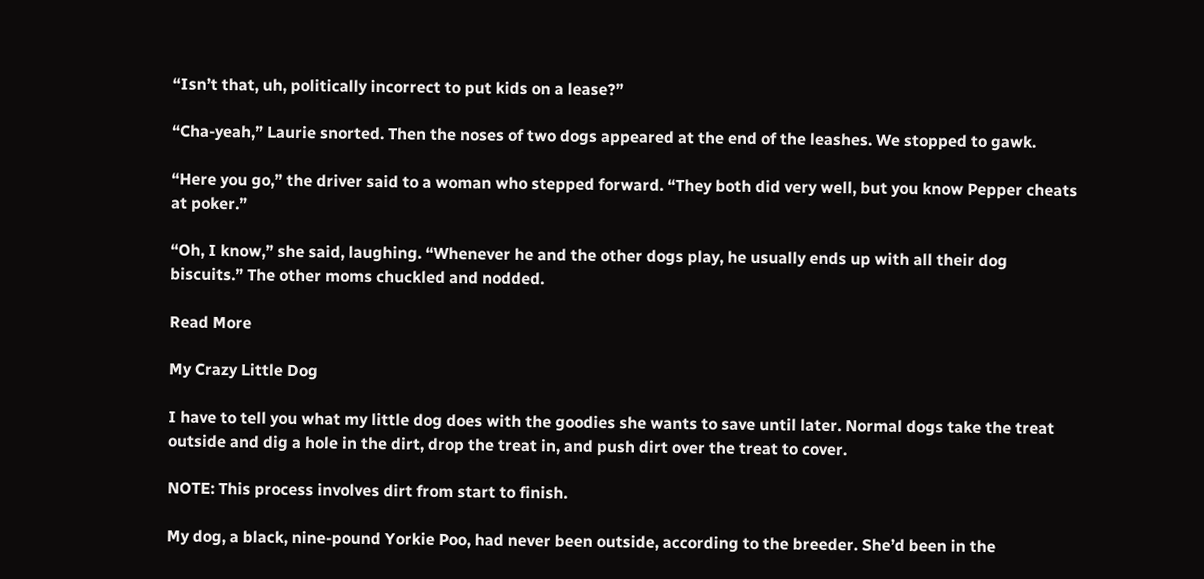“Isn’t that, uh, politically incorrect to put kids on a lease?”

“Cha-yeah,” Laurie snorted. Then the noses of two dogs appeared at the end of the leashes. We stopped to gawk.

“Here you go,” the driver said to a woman who stepped forward. “They both did very well, but you know Pepper cheats at poker.”

“Oh, I know,” she said, laughing. “Whenever he and the other dogs play, he usually ends up with all their dog biscuits.” The other moms chuckled and nodded.

Read More

My Crazy Little Dog

I have to tell you what my little dog does with the goodies she wants to save until later. Normal dogs take the treat outside and dig a hole in the dirt, drop the treat in, and push dirt over the treat to cover.

NOTE: This process involves dirt from start to finish.

My dog, a black, nine-pound Yorkie Poo, had never been outside, according to the breeder. She’d been in the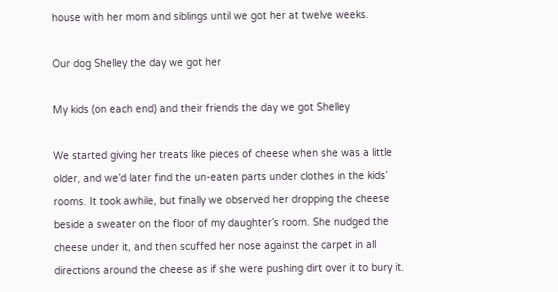house with her mom and siblings until we got her at twelve weeks.

Our dog Shelley the day we got her

My kids (on each end) and their friends the day we got Shelley

We started giving her treats like pieces of cheese when she was a little older, and we’d later find the un-eaten parts under clothes in the kids’ rooms. It took awhile, but finally we observed her dropping the cheese beside a sweater on the floor of my daughter’s room. She nudged the cheese under it, and then scuffed her nose against the carpet in all directions around the cheese as if she were pushing dirt over it to bury it.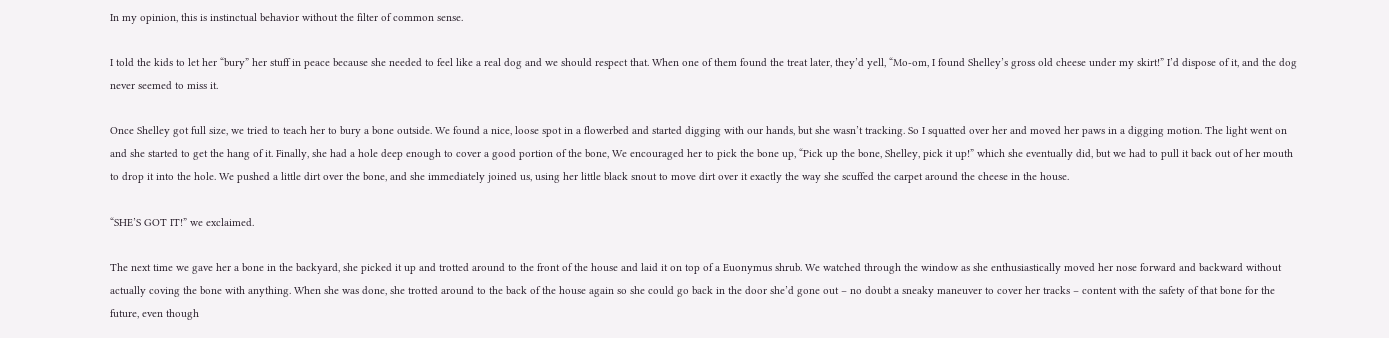In my opinion, this is instinctual behavior without the filter of common sense.

I told the kids to let her “bury” her stuff in peace because she needed to feel like a real dog and we should respect that. When one of them found the treat later, they’d yell, “Mo-om, I found Shelley’s gross old cheese under my skirt!” I’d dispose of it, and the dog never seemed to miss it.

Once Shelley got full size, we tried to teach her to bury a bone outside. We found a nice, loose spot in a flowerbed and started digging with our hands, but she wasn’t tracking. So I squatted over her and moved her paws in a digging motion. The light went on and she started to get the hang of it. Finally, she had a hole deep enough to cover a good portion of the bone, We encouraged her to pick the bone up, “Pick up the bone, Shelley, pick it up!” which she eventually did, but we had to pull it back out of her mouth to drop it into the hole. We pushed a little dirt over the bone, and she immediately joined us, using her little black snout to move dirt over it exactly the way she scuffed the carpet around the cheese in the house.

“SHE’S GOT IT!” we exclaimed.

The next time we gave her a bone in the backyard, she picked it up and trotted around to the front of the house and laid it on top of a Euonymus shrub. We watched through the window as she enthusiastically moved her nose forward and backward without actually coving the bone with anything. When she was done, she trotted around to the back of the house again so she could go back in the door she’d gone out – no doubt a sneaky maneuver to cover her tracks – content with the safety of that bone for the future, even though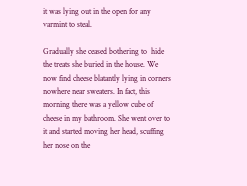it was lying out in the open for any varmint to steal.

Gradually she ceased bothering to  hide the treats she buried in the house. We now find cheese blatantly lying in corners nowhere near sweaters. In fact, this morning there was a yellow cube of cheese in my bathroom. She went over to it and started moving her head, scuffing her nose on the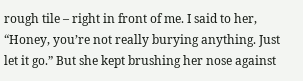rough tile – right in front of me. I said to her, “Honey, you’re not really burying anything. Just let it go.” But she kept brushing her nose against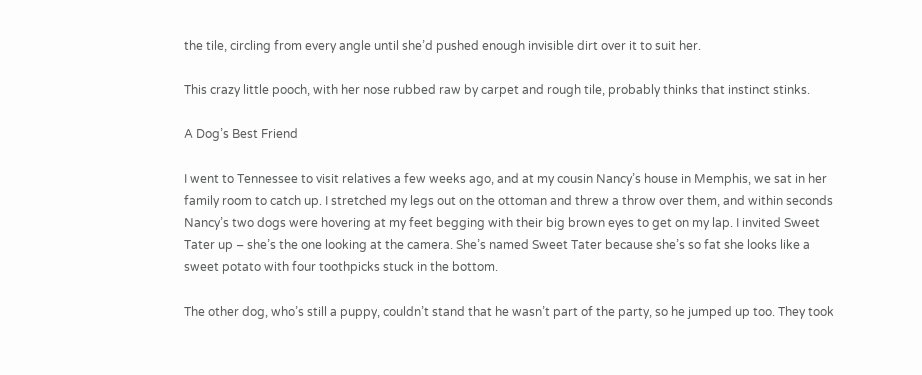the tile, circling from every angle until she’d pushed enough invisible dirt over it to suit her.

This crazy little pooch, with her nose rubbed raw by carpet and rough tile, probably thinks that instinct stinks.

A Dog’s Best Friend

I went to Tennessee to visit relatives a few weeks ago, and at my cousin Nancy’s house in Memphis, we sat in her family room to catch up. I stretched my legs out on the ottoman and threw a throw over them, and within seconds Nancy’s two dogs were hovering at my feet begging with their big brown eyes to get on my lap. I invited Sweet Tater up – she’s the one looking at the camera. She’s named Sweet Tater because she’s so fat she looks like a sweet potato with four toothpicks stuck in the bottom.

The other dog, who’s still a puppy, couldn’t stand that he wasn’t part of the party, so he jumped up too. They took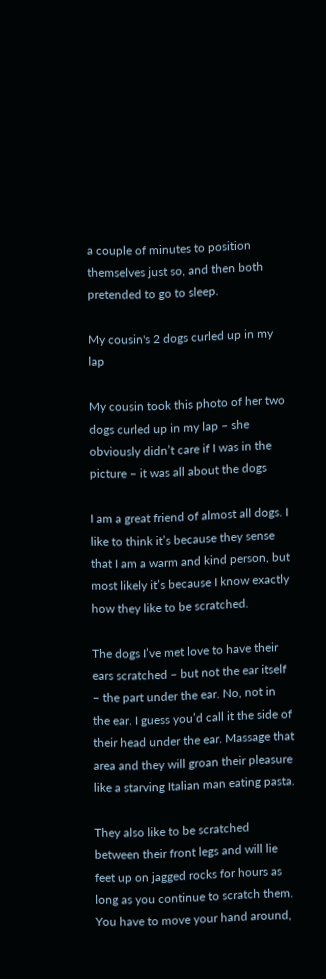a couple of minutes to position themselves just so, and then both pretended to go to sleep.

My cousin's 2 dogs curled up in my lap

My cousin took this photo of her two dogs curled up in my lap – she obviously didn’t care if I was in the picture – it was all about the dogs

I am a great friend of almost all dogs. I like to think it’s because they sense that I am a warm and kind person, but most likely it’s because I know exactly how they like to be scratched.

The dogs I’ve met love to have their ears scratched – but not the ear itself – the part under the ear. No, not in the ear. I guess you’d call it the side of their head under the ear. Massage that area and they will groan their pleasure like a starving Italian man eating pasta.

They also like to be scratched between their front legs and will lie feet up on jagged rocks for hours as long as you continue to scratch them. You have to move your hand around,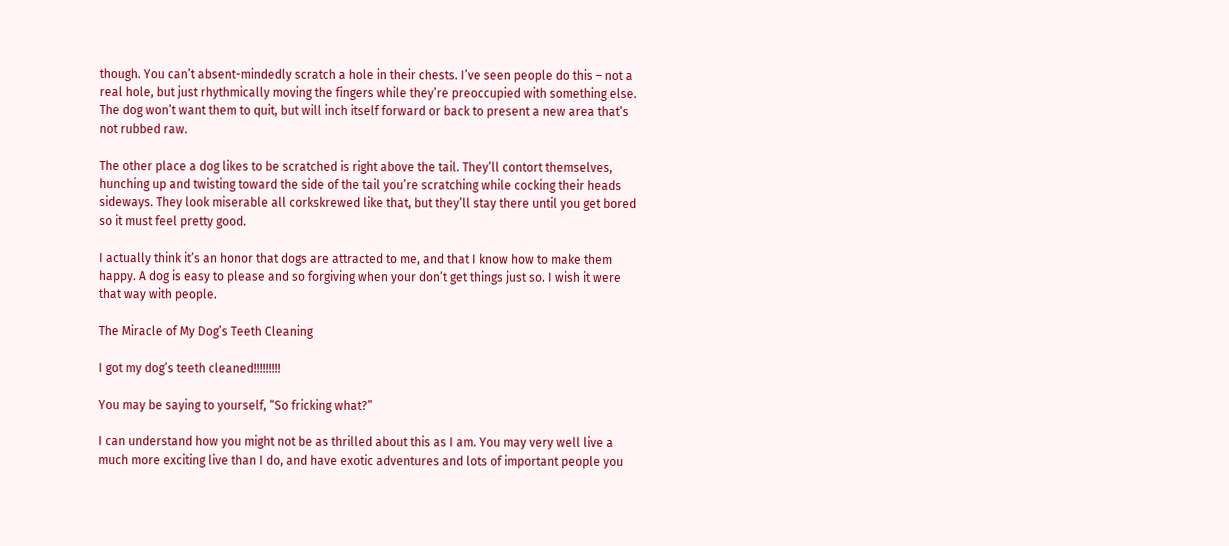though. You can’t absent-mindedly scratch a hole in their chests. I’ve seen people do this – not a real hole, but just rhythmically moving the fingers while they’re preoccupied with something else. The dog won’t want them to quit, but will inch itself forward or back to present a new area that’s not rubbed raw.

The other place a dog likes to be scratched is right above the tail. They’ll contort themselves, hunching up and twisting toward the side of the tail you’re scratching while cocking their heads sideways. They look miserable all corkskrewed like that, but they’ll stay there until you get bored so it must feel pretty good.

I actually think it’s an honor that dogs are attracted to me, and that I know how to make them happy. A dog is easy to please and so forgiving when your don’t get things just so. I wish it were that way with people.

The Miracle of My Dog’s Teeth Cleaning

I got my dog’s teeth cleaned!!!!!!!!!

You may be saying to yourself, “So fricking what?”

I can understand how you might not be as thrilled about this as I am. You may very well live a much more exciting live than I do, and have exotic adventures and lots of important people you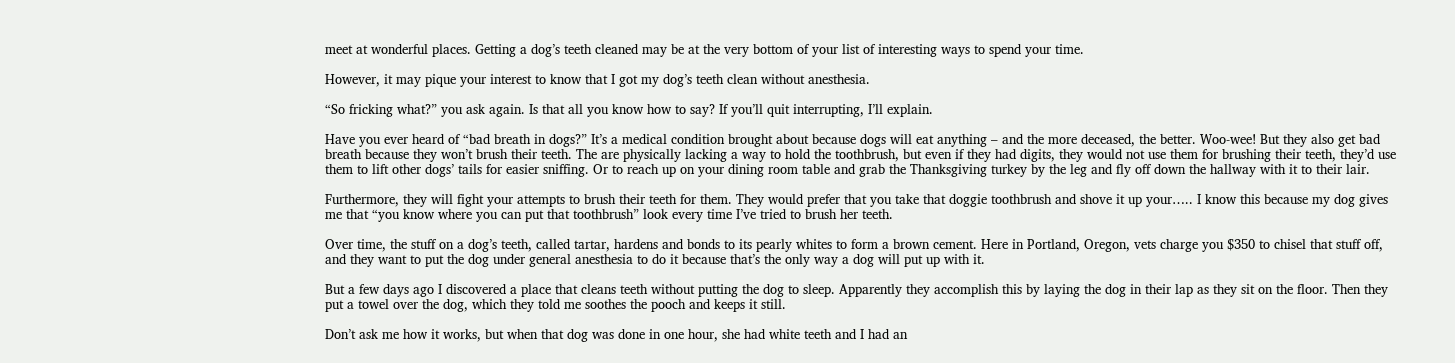meet at wonderful places. Getting a dog’s teeth cleaned may be at the very bottom of your list of interesting ways to spend your time.

However, it may pique your interest to know that I got my dog’s teeth clean without anesthesia.

“So fricking what?” you ask again. Is that all you know how to say? If you’ll quit interrupting, I’ll explain.

Have you ever heard of “bad breath in dogs?” It’s a medical condition brought about because dogs will eat anything – and the more deceased, the better. Woo-wee! But they also get bad breath because they won’t brush their teeth. The are physically lacking a way to hold the toothbrush, but even if they had digits, they would not use them for brushing their teeth, they’d use them to lift other dogs’ tails for easier sniffing. Or to reach up on your dining room table and grab the Thanksgiving turkey by the leg and fly off down the hallway with it to their lair.

Furthermore, they will fight your attempts to brush their teeth for them. They would prefer that you take that doggie toothbrush and shove it up your….. I know this because my dog gives me that “you know where you can put that toothbrush” look every time I’ve tried to brush her teeth.

Over time, the stuff on a dog’s teeth, called tartar, hardens and bonds to its pearly whites to form a brown cement. Here in Portland, Oregon, vets charge you $350 to chisel that stuff off, and they want to put the dog under general anesthesia to do it because that’s the only way a dog will put up with it.

But a few days ago I discovered a place that cleans teeth without putting the dog to sleep. Apparently they accomplish this by laying the dog in their lap as they sit on the floor. Then they put a towel over the dog, which they told me soothes the pooch and keeps it still.

Don’t ask me how it works, but when that dog was done in one hour, she had white teeth and I had an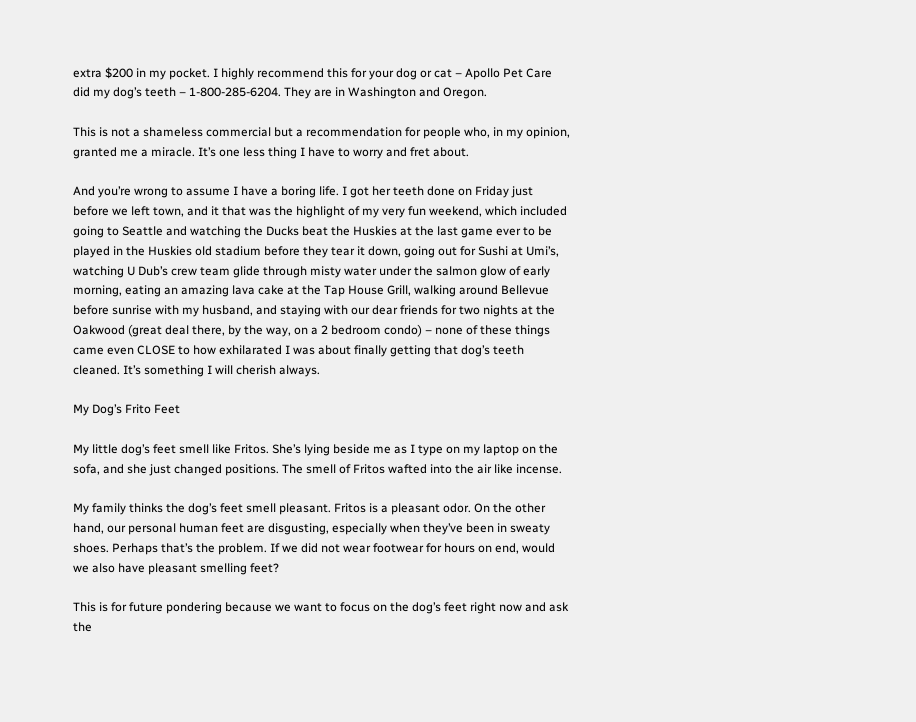extra $200 in my pocket. I highly recommend this for your dog or cat – Apollo Pet Care did my dog’s teeth – 1-800-285-6204. They are in Washington and Oregon.

This is not a shameless commercial but a recommendation for people who, in my opinion, granted me a miracle. It’s one less thing I have to worry and fret about.

And you’re wrong to assume I have a boring life. I got her teeth done on Friday just before we left town, and it that was the highlight of my very fun weekend, which included going to Seattle and watching the Ducks beat the Huskies at the last game ever to be played in the Huskies old stadium before they tear it down, going out for Sushi at Umi’s, watching U Dub’s crew team glide through misty water under the salmon glow of early morning, eating an amazing lava cake at the Tap House Grill, walking around Bellevue before sunrise with my husband, and staying with our dear friends for two nights at the Oakwood (great deal there, by the way, on a 2 bedroom condo) – none of these things came even CLOSE to how exhilarated I was about finally getting that dog’s teeth cleaned. It’s something I will cherish always.

My Dog’s Frito Feet

My little dog’s feet smell like Fritos. She’s lying beside me as I type on my laptop on the sofa, and she just changed positions. The smell of Fritos wafted into the air like incense.

My family thinks the dog’s feet smell pleasant. Fritos is a pleasant odor. On the other hand, our personal human feet are disgusting, especially when they’ve been in sweaty shoes. Perhaps that’s the problem. If we did not wear footwear for hours on end, would we also have pleasant smelling feet?

This is for future pondering because we want to focus on the dog’s feet right now and ask the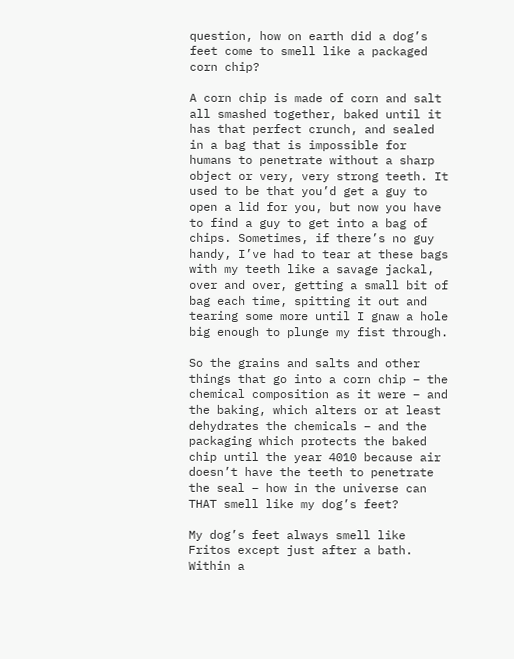question, how on earth did a dog’s feet come to smell like a packaged corn chip?

A corn chip is made of corn and salt all smashed together, baked until it has that perfect crunch, and sealed in a bag that is impossible for humans to penetrate without a sharp object or very, very strong teeth. It used to be that you’d get a guy to open a lid for you, but now you have to find a guy to get into a bag of chips. Sometimes, if there’s no guy handy, I’ve had to tear at these bags with my teeth like a savage jackal, over and over, getting a small bit of bag each time, spitting it out and tearing some more until I gnaw a hole big enough to plunge my fist through.

So the grains and salts and other things that go into a corn chip – the chemical composition as it were – and the baking, which alters or at least dehydrates the chemicals – and the packaging which protects the baked chip until the year 4010 because air doesn’t have the teeth to penetrate the seal – how in the universe can THAT smell like my dog’s feet?

My dog’s feet always smell like Fritos except just after a bath. Within a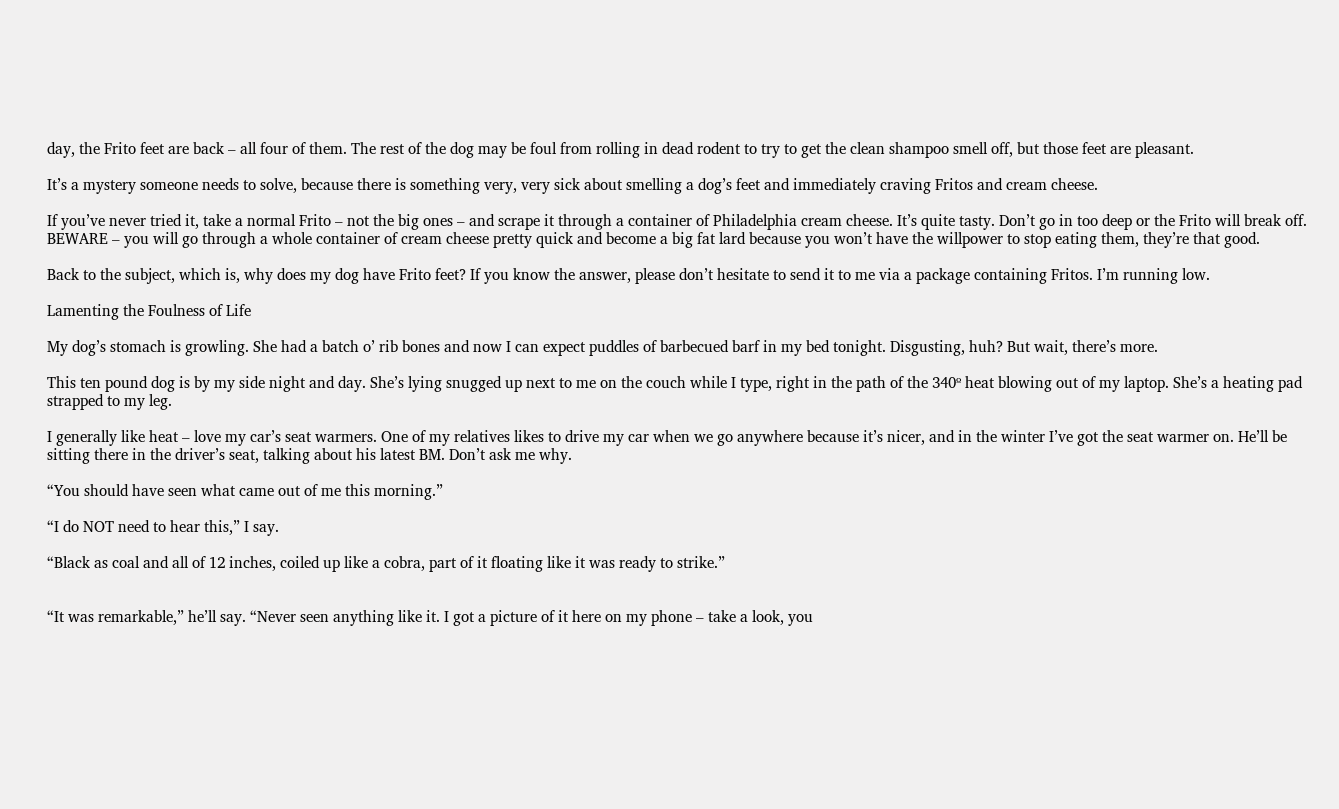day, the Frito feet are back – all four of them. The rest of the dog may be foul from rolling in dead rodent to try to get the clean shampoo smell off, but those feet are pleasant.

It’s a mystery someone needs to solve, because there is something very, very sick about smelling a dog’s feet and immediately craving Fritos and cream cheese.

If you’ve never tried it, take a normal Frito – not the big ones – and scrape it through a container of Philadelphia cream cheese. It’s quite tasty. Don’t go in too deep or the Frito will break off. BEWARE – you will go through a whole container of cream cheese pretty quick and become a big fat lard because you won’t have the willpower to stop eating them, they’re that good.

Back to the subject, which is, why does my dog have Frito feet? If you know the answer, please don’t hesitate to send it to me via a package containing Fritos. I’m running low.

Lamenting the Foulness of Life

My dog’s stomach is growling. She had a batch o’ rib bones and now I can expect puddles of barbecued barf in my bed tonight. Disgusting, huh? But wait, there’s more.

This ten pound dog is by my side night and day. She’s lying snugged up next to me on the couch while I type, right in the path of the 340º heat blowing out of my laptop. She’s a heating pad strapped to my leg.

I generally like heat – love my car’s seat warmers. One of my relatives likes to drive my car when we go anywhere because it’s nicer, and in the winter I’ve got the seat warmer on. He’ll be sitting there in the driver’s seat, talking about his latest BM. Don’t ask me why.

“You should have seen what came out of me this morning.”

“I do NOT need to hear this,” I say.

“Black as coal and all of 12 inches, coiled up like a cobra, part of it floating like it was ready to strike.”


“It was remarkable,” he’ll say. “Never seen anything like it. I got a picture of it here on my phone – take a look, you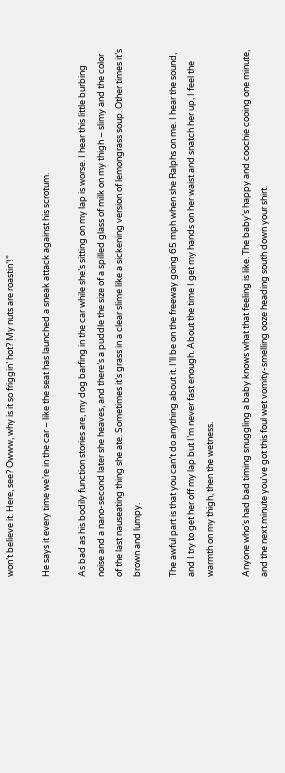won’t believe it. Here, see? Owww, why is it so friggin’ hot? My nuts are roastin’!”

He says it every time we’re in the car – like the seat has launched a sneak attack against his scrotum.

As bad as his bodily function stories are, my dog barfing in the car while she’s sitting on my lap is worse. I hear this little burbing noise and a nano-second later she heaves, and there’s a puddle the size of a spilled glass of milk on my thigh – slimy and the color of the last nauseating thing she ate. Sometimes it’s grass in a clear slime like a sickening version of lemongrass soup. Other times it’s brown and lumpy.

The awful part is that you can’t do anything about it. I’ll be on the freeway going 65 mph when she Ralphs on me. I hear the sound, and I try to get her off my lap but I’m never fast enough. About the time I get my hands on her waist and snatch her up, I feel the warmth on my thigh, then the wetness.

Anyone who’s had bad timing snuggling a baby knows what that feeling is like. The baby’s happy and coochie cooing one minute, and the next minute you’ve got this foul wet vomity-smelling ooze heading south down your shirt.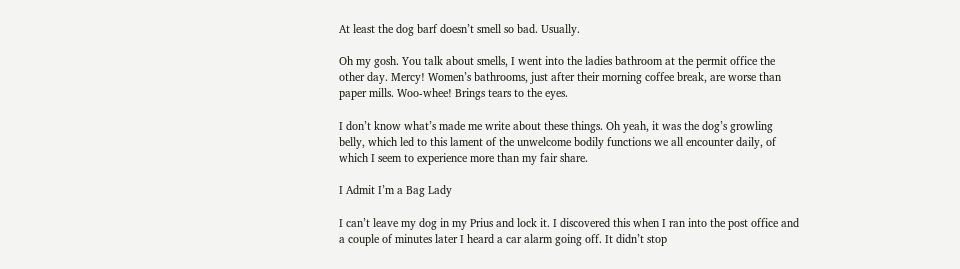At least the dog barf doesn’t smell so bad. Usually.

Oh my gosh. You talk about smells, I went into the ladies bathroom at the permit office the other day. Mercy! Women’s bathrooms, just after their morning coffee break, are worse than paper mills. Woo-whee! Brings tears to the eyes.

I don’t know what’s made me write about these things. Oh yeah, it was the dog’s growling belly, which led to this lament of the unwelcome bodily functions we all encounter daily, of which I seem to experience more than my fair share.

I Admit I’m a Bag Lady

I can’t leave my dog in my Prius and lock it. I discovered this when I ran into the post office and a couple of minutes later I heard a car alarm going off. It didn’t stop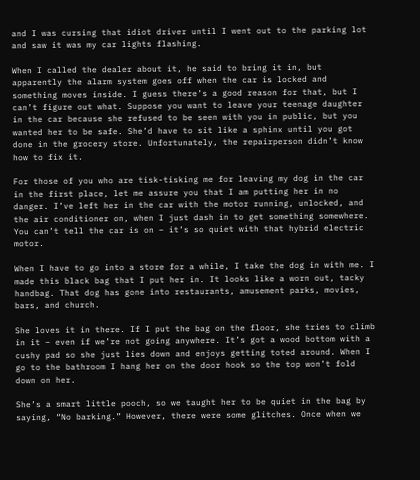and I was cursing that idiot driver until I went out to the parking lot and saw it was my car lights flashing.

When I called the dealer about it, he said to bring it in, but apparently the alarm system goes off when the car is locked and something moves inside. I guess there’s a good reason for that, but I can’t figure out what. Suppose you want to leave your teenage daughter in the car because she refused to be seen with you in public, but you wanted her to be safe. She’d have to sit like a sphinx until you got done in the grocery store. Unfortunately, the repairperson didn’t know how to fix it.

For those of you who are tisk-tisking me for leaving my dog in the car in the first place, let me assure you that I am putting her in no danger. I’ve left her in the car with the motor running, unlocked, and the air conditioner on, when I just dash in to get something somewhere. You can’t tell the car is on – it’s so quiet with that hybrid electric motor.

When I have to go into a store for a while, I take the dog in with me. I made this black bag that I put her in. It looks like a worn out, tacky handbag. That dog has gone into restaurants, amusement parks, movies, bars, and church.

She loves it in there. If I put the bag on the floor, she tries to climb in it – even if we’re not going anywhere. It’s got a wood bottom with a cushy pad so she just lies down and enjoys getting toted around. When I go to the bathroom I hang her on the door hook so the top won’t fold down on her.

She’s a smart little pooch, so we taught her to be quiet in the bag by saying, “No barking.” However, there were some glitches. Once when we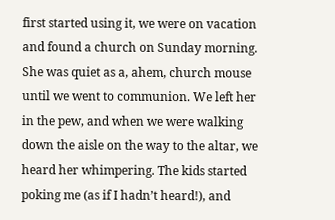first started using it, we were on vacation and found a church on Sunday morning. She was quiet as a, ahem, church mouse until we went to communion. We left her in the pew, and when we were walking down the aisle on the way to the altar, we heard her whimpering. The kids started poking me (as if I hadn’t heard!), and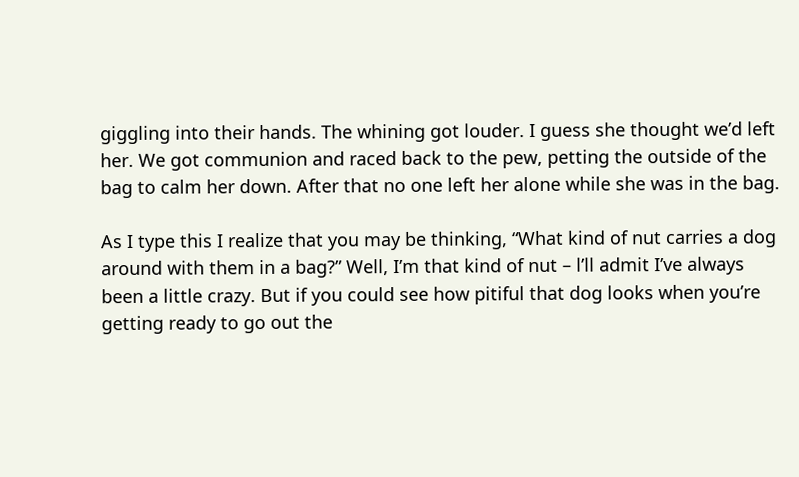giggling into their hands. The whining got louder. I guess she thought we’d left her. We got communion and raced back to the pew, petting the outside of the bag to calm her down. After that no one left her alone while she was in the bag.

As I type this I realize that you may be thinking, “What kind of nut carries a dog around with them in a bag?” Well, I’m that kind of nut – l’ll admit I’ve always been a little crazy. But if you could see how pitiful that dog looks when you’re getting ready to go out the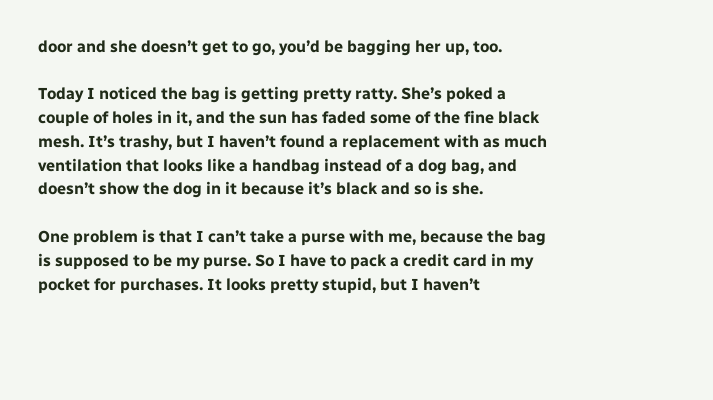door and she doesn’t get to go, you’d be bagging her up, too.

Today I noticed the bag is getting pretty ratty. She’s poked a couple of holes in it, and the sun has faded some of the fine black mesh. It’s trashy, but I haven’t found a replacement with as much ventilation that looks like a handbag instead of a dog bag, and doesn’t show the dog in it because it’s black and so is she.

One problem is that I can’t take a purse with me, because the bag is supposed to be my purse. So I have to pack a credit card in my pocket for purchases. It looks pretty stupid, but I haven’t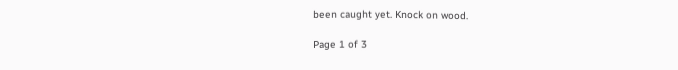been caught yet. Knock on wood.

Page 1 of 3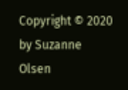Copyright © 2020 by Suzanne Olsen